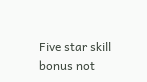Five star skill bonus not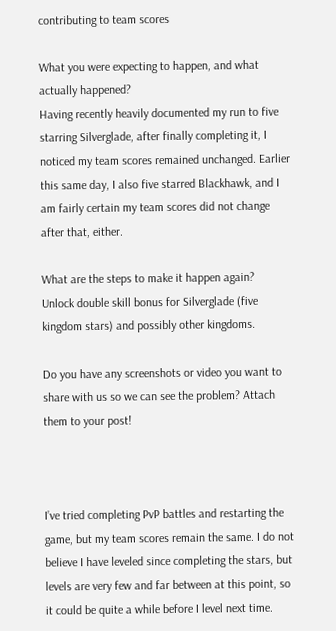contributing to team scores

What you were expecting to happen, and what actually happened?
Having recently heavily documented my run to five starring Silverglade, after finally completing it, I noticed my team scores remained unchanged. Earlier this same day, I also five starred Blackhawk, and I am fairly certain my team scores did not change after that, either.

What are the steps to make it happen again?
Unlock double skill bonus for Silverglade (five kingdom stars) and possibly other kingdoms.

Do you have any screenshots or video you want to share with us so we can see the problem? Attach them to your post!



I’ve tried completing PvP battles and restarting the game, but my team scores remain the same. I do not believe I have leveled since completing the stars, but levels are very few and far between at this point, so it could be quite a while before I level next time.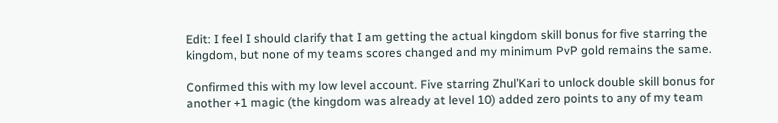Edit: I feel I should clarify that I am getting the actual kingdom skill bonus for five starring the kingdom, but none of my teams scores changed and my minimum PvP gold remains the same.

Confirmed this with my low level account. Five starring Zhul’Kari to unlock double skill bonus for another +1 magic (the kingdom was already at level 10) added zero points to any of my team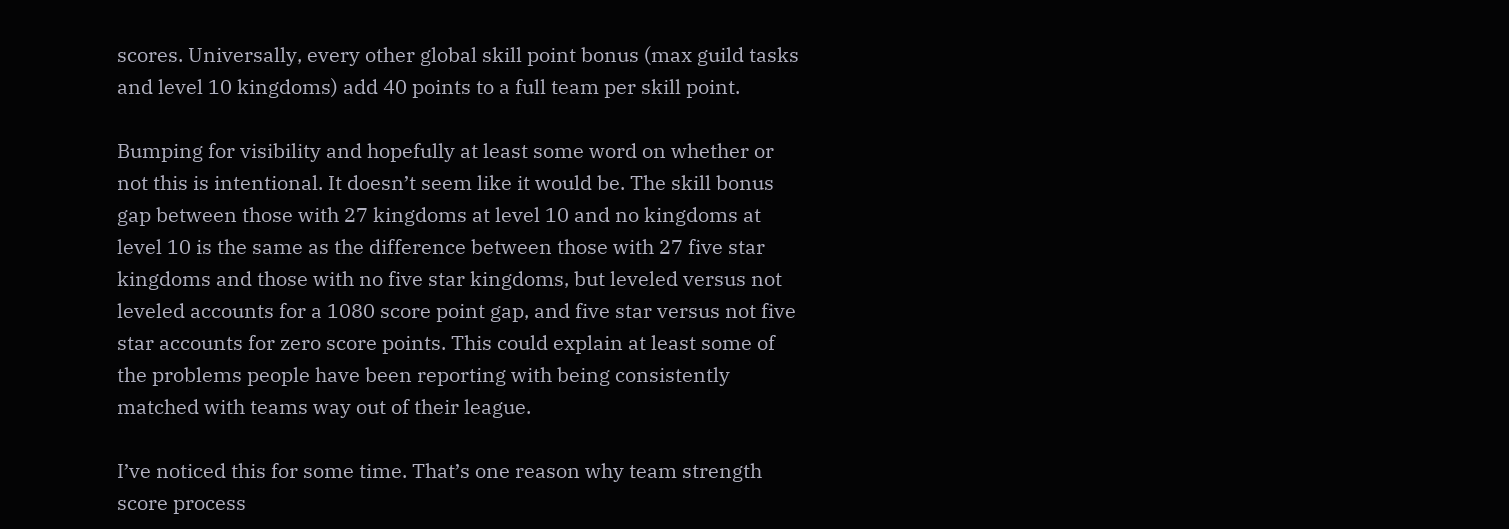scores. Universally, every other global skill point bonus (max guild tasks and level 10 kingdoms) add 40 points to a full team per skill point.

Bumping for visibility and hopefully at least some word on whether or not this is intentional. It doesn’t seem like it would be. The skill bonus gap between those with 27 kingdoms at level 10 and no kingdoms at level 10 is the same as the difference between those with 27 five star kingdoms and those with no five star kingdoms, but leveled versus not leveled accounts for a 1080 score point gap, and five star versus not five star accounts for zero score points. This could explain at least some of the problems people have been reporting with being consistently matched with teams way out of their league.

I’ve noticed this for some time. That’s one reason why team strength score process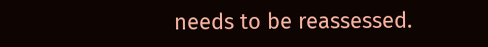needs to be reassessed.